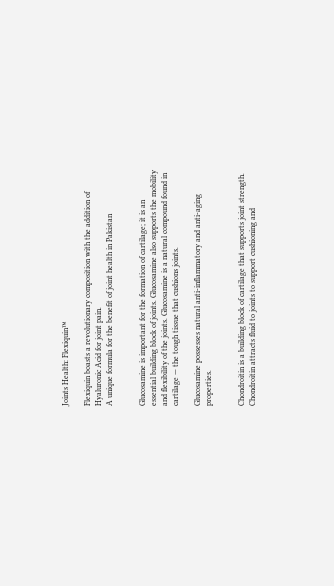Joints Health: Flexiquin™

Flexiquin boasts a revolutionary composition with the addition of Hyaluronic Acid for joint pain.
A unique formula for the benefit of joint health in Pakistan


Glucosamine is important for the formation of cartilage; it is an essential building block of joints. Glucosamine also supports the mobility and flexibility of the joints. Glucosamine is a natural compound found in cartilage — the tough tissue that cushions joints.

Glucosamine possesses natural anti-inflammatory and anti-aging properties.


Chondroitin is a building block of cartilage that supports joint strength. Chondroitin attracts fluid to joints to support cushioning and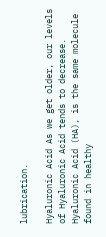lubrication.

Hyaluronic Acid As we get older, our levels of Hyaluronic Acid tends to decrease. Hyaluronic Acid (HA), is the same molecule found in healthy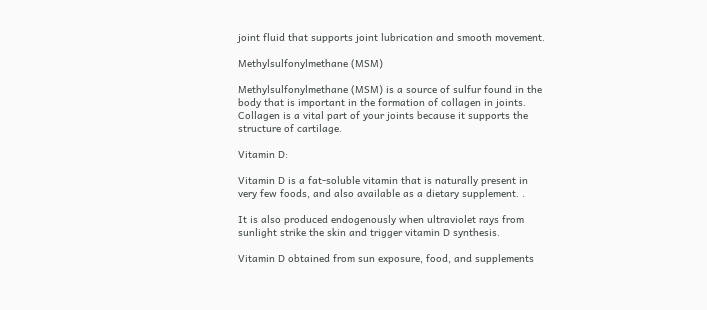joint fluid that supports joint lubrication and smooth movement.

Methylsulfonylmethane (MSM)

Methylsulfonylmethane (MSM) is a source of sulfur found in the body that is important in the formation of collagen in joints. Collagen is a vital part of your joints because it supports the structure of cartilage.

Vitamin D:

Vitamin D is a fat-soluble vitamin that is naturally present in very few foods, and also available as a dietary supplement. .

It is also produced endogenously when ultraviolet rays from sunlight strike the skin and trigger vitamin D synthesis.

Vitamin D obtained from sun exposure, food, and supplements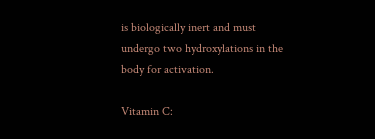is biologically inert and must undergo two hydroxylations in the body for activation.

Vitamin C: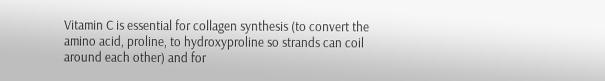Vitamin C is essential for collagen synthesis (to convert the amino acid, proline, to hydroxyproline so strands can coil around each other) and for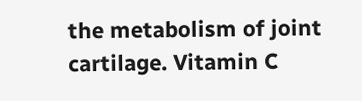the metabolism of joint cartilage. Vitamin C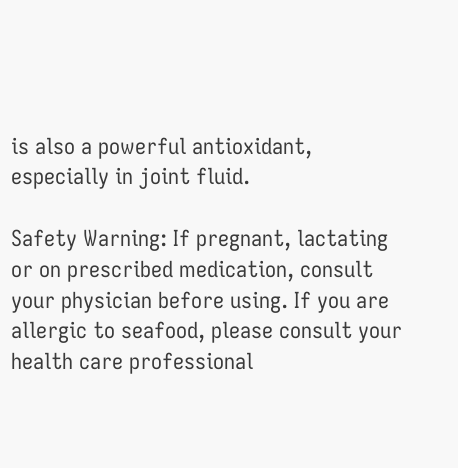is also a powerful antioxidant, especially in joint fluid.

Safety Warning: If pregnant, lactating or on prescribed medication, consult your physician before using. If you are allergic to seafood, please consult your health care professional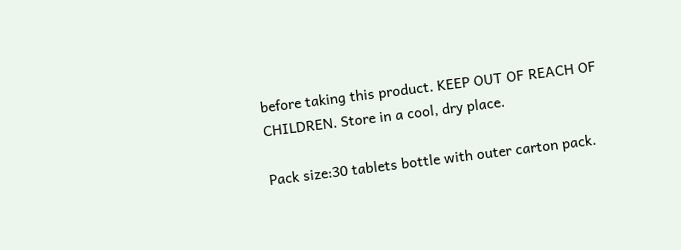before taking this product. KEEP OUT OF REACH OF CHILDREN. Store in a cool, dry place.

Pack size:30 tablets bottle with outer carton pack.